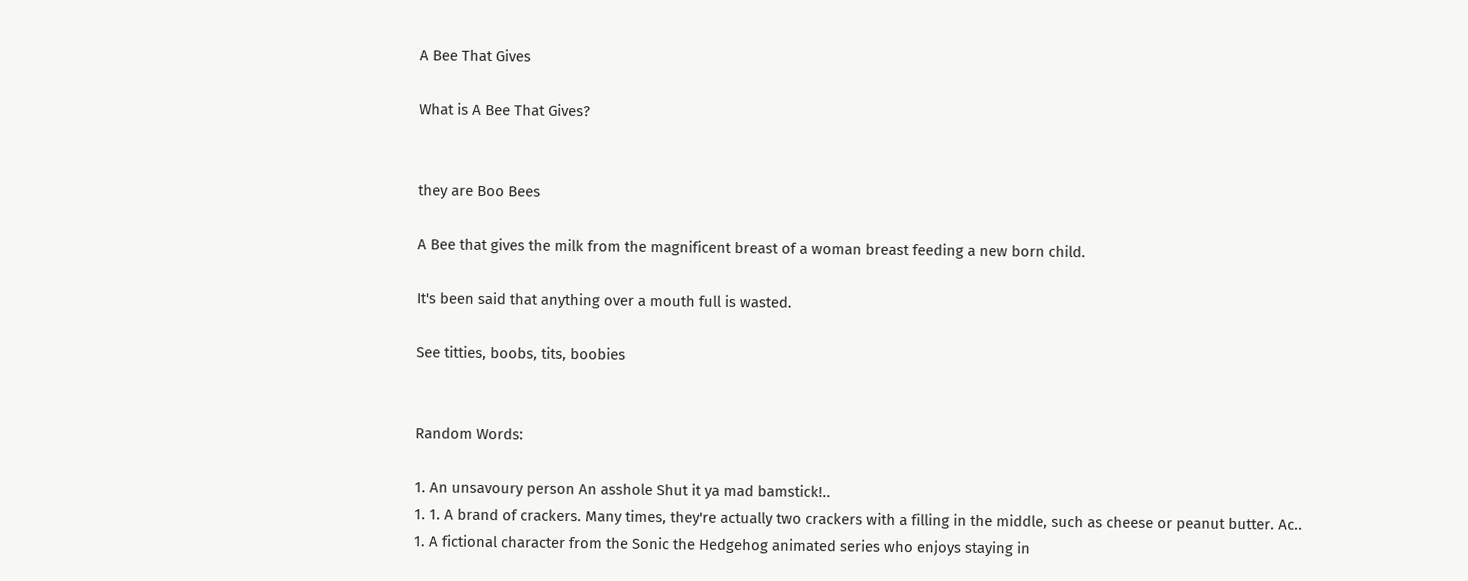A Bee That Gives

What is A Bee That Gives?


they are Boo Bees

A Bee that gives the milk from the magnificent breast of a woman breast feeding a new born child.

It's been said that anything over a mouth full is wasted.

See titties, boobs, tits, boobies


Random Words:

1. An unsavoury person An asshole Shut it ya mad bamstick!..
1. 1. A brand of crackers. Many times, they're actually two crackers with a filling in the middle, such as cheese or peanut butter. Ac..
1. A fictional character from the Sonic the Hedgehog animated series who enjoys staying in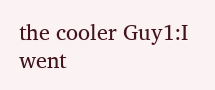the cooler Guy1:I went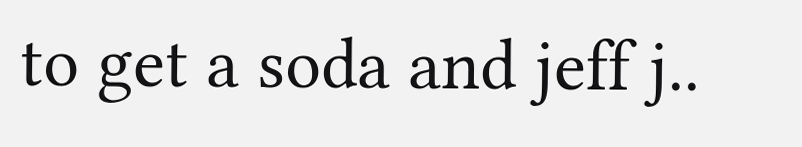to get a soda and jeff j..